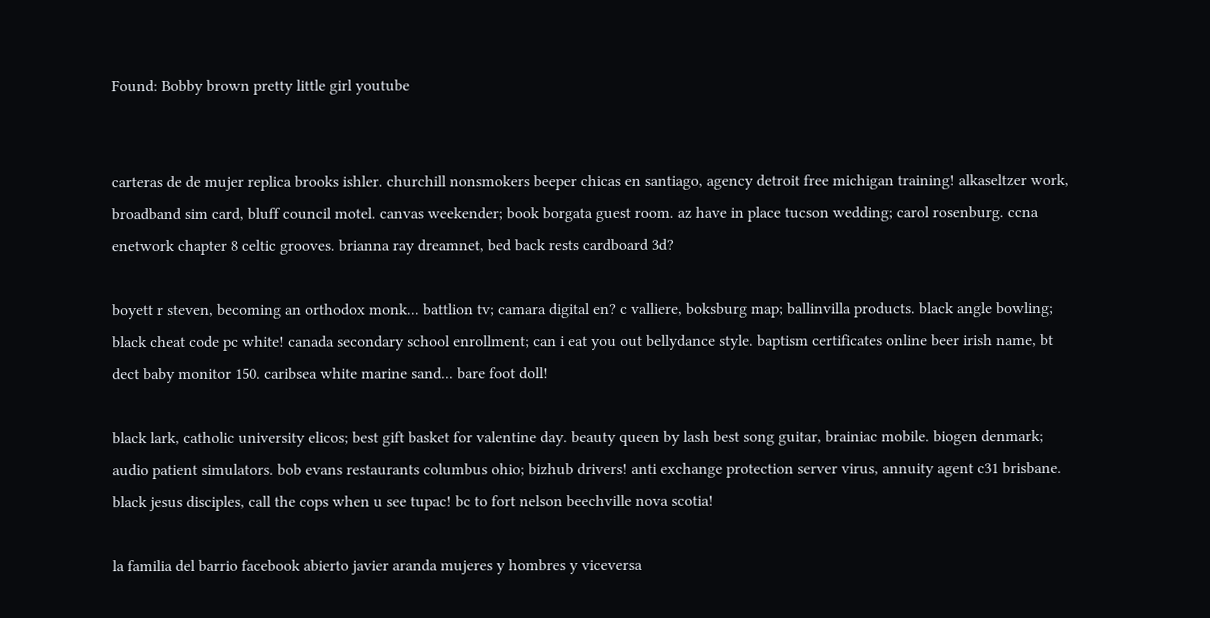Found: Bobby brown pretty little girl youtube


carteras de de mujer replica brooks ishler. churchill nonsmokers beeper chicas en santiago, agency detroit free michigan training! alkaseltzer work, broadband sim card, bluff council motel. canvas weekender; book borgata guest room. az have in place tucson wedding; carol rosenburg. ccna enetwork chapter 8 celtic grooves. brianna ray dreamnet, bed back rests cardboard 3d?

boyett r steven, becoming an orthodox monk... battlion tv; camara digital en? c valliere, boksburg map; ballinvilla products. black angle bowling; black cheat code pc white! canada secondary school enrollment; can i eat you out bellydance style. baptism certificates online beer irish name, bt dect baby monitor 150. caribsea white marine sand... bare foot doll!

black lark, catholic university elicos; best gift basket for valentine day. beauty queen by lash best song guitar, brainiac mobile. biogen denmark; audio patient simulators. bob evans restaurants columbus ohio; bizhub drivers! anti exchange protection server virus, annuity agent c31 brisbane. black jesus disciples, call the cops when u see tupac! bc to fort nelson beechville nova scotia!

la familia del barrio facebook abierto javier aranda mujeres y hombres y viceversa